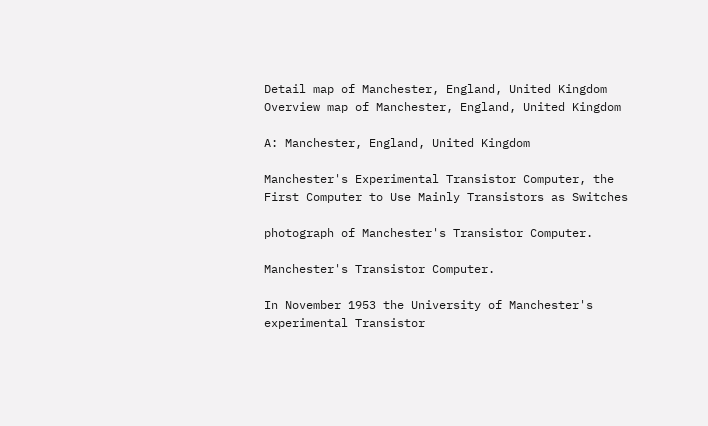Detail map of Manchester, England, United Kingdom Overview map of Manchester, England, United Kingdom

A: Manchester, England, United Kingdom

Manchester's Experimental Transistor Computer, the First Computer to Use Mainly Transistors as Switches

photograph of Manchester's Transistor Computer.

Manchester's Transistor Computer.

In November 1953 the University of Manchester's experimental Transistor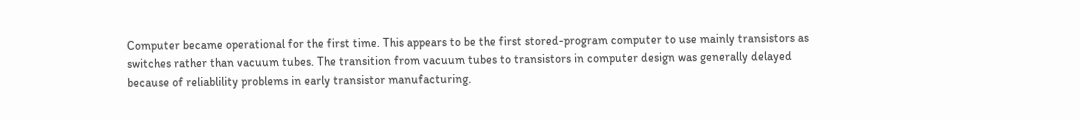Computer became operational for the first time. This appears to be the first stored-program computer to use mainly transistors as switches rather than vacuum tubes. The transition from vacuum tubes to transistors in computer design was generally delayed because of reliablility problems in early transistor manufacturing.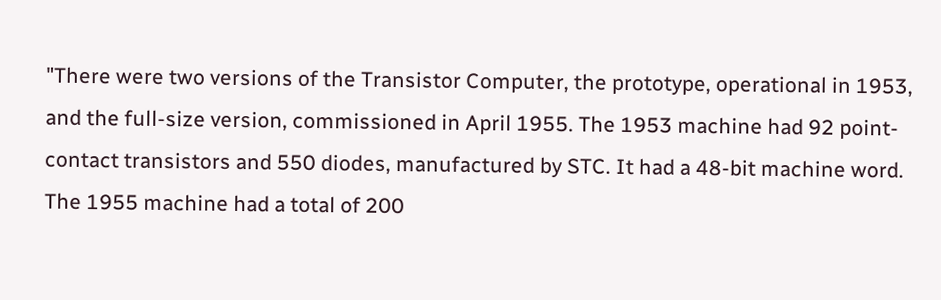"There were two versions of the Transistor Computer, the prototype, operational in 1953, and the full-size version, commissioned in April 1955. The 1953 machine had 92 point-contact transistors and 550 diodes, manufactured by STC. It had a 48-bit machine word. The 1955 machine had a total of 200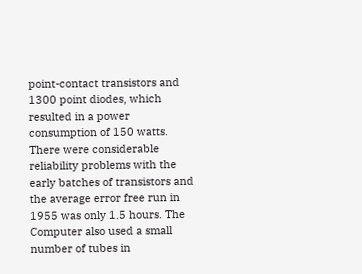point-contact transistors and 1300 point diodes, which resulted in a power consumption of 150 watts. There were considerable reliability problems with the early batches of transistors and the average error free run in 1955 was only 1.5 hours. The Computer also used a small number of tubes in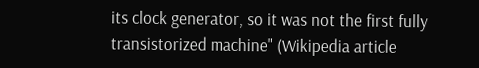its clock generator, so it was not the first fully transistorized machine" (Wikipedia article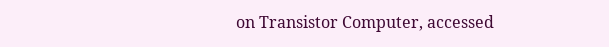on Transistor Computer, accessed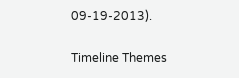09-19-2013).

Timeline Themes